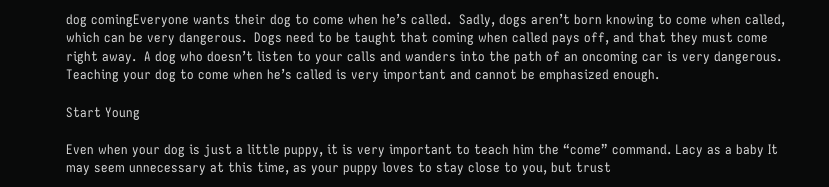dog comingEveryone wants their dog to come when he’s called.  Sadly, dogs aren’t born knowing to come when called, which can be very dangerous.  Dogs need to be taught that coming when called pays off, and that they must come right away.  A dog who doesn’t listen to your calls and wanders into the path of an oncoming car is very dangerous.  Teaching your dog to come when he’s called is very important and cannot be emphasized enough.

Start Young

Even when your dog is just a little puppy, it is very important to teach him the “come” command. Lacy as a baby It may seem unnecessary at this time, as your puppy loves to stay close to you, but trust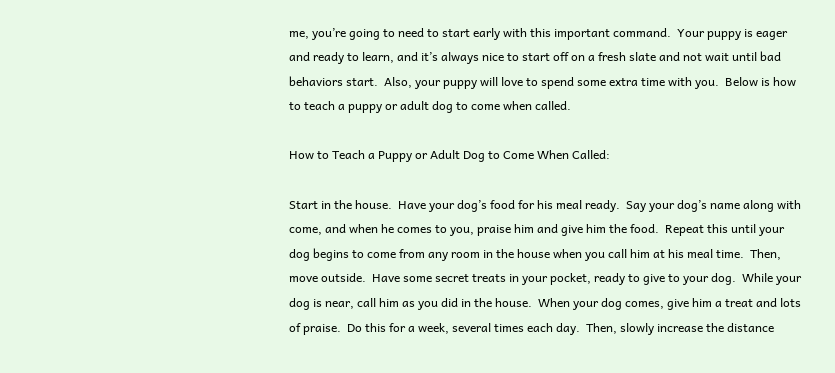me, you’re going to need to start early with this important command.  Your puppy is eager and ready to learn, and it’s always nice to start off on a fresh slate and not wait until bad behaviors start.  Also, your puppy will love to spend some extra time with you.  Below is how to teach a puppy or adult dog to come when called.

How to Teach a Puppy or Adult Dog to Come When Called:

Start in the house.  Have your dog’s food for his meal ready.  Say your dog’s name along with come, and when he comes to you, praise him and give him the food.  Repeat this until your dog begins to come from any room in the house when you call him at his meal time.  Then, move outside.  Have some secret treats in your pocket, ready to give to your dog.  While your dog is near, call him as you did in the house.  When your dog comes, give him a treat and lots of praise.  Do this for a week, several times each day.  Then, slowly increase the distance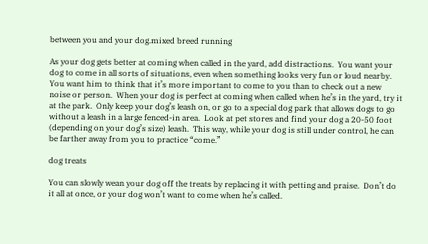between you and your dog.mixed breed running

As your dog gets better at coming when called in the yard, add distractions.  You want your dog to come in all sorts of situations, even when something looks very fun or loud nearby.  You want him to think that it’s more important to come to you than to check out a new noise or person.  When your dog is perfect at coming when called when he’s in the yard, try it at the park.  Only keep your dog’s leash on, or go to a special dog park that allows dogs to go without a leash in a large fenced-in area.  Look at pet stores and find your dog a 20-50 foot (depending on your dog’s size) leash.  This way, while your dog is still under control, he can be farther away from you to practice “come.”

dog treats

You can slowly wean your dog off the treats by replacing it with petting and praise.  Don’t do it all at once, or your dog won’t want to come when he’s called.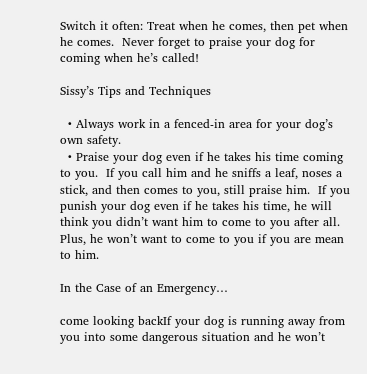Switch it often: Treat when he comes, then pet when he comes.  Never forget to praise your dog for coming when he’s called!

Sissy’s Tips and Techniques

  • Always work in a fenced-in area for your dog’s own safety.
  • Praise your dog even if he takes his time coming to you.  If you call him and he sniffs a leaf, noses a stick, and then comes to you, still praise him.  If you punish your dog even if he takes his time, he will think you didn’t want him to come to you after all.  Plus, he won’t want to come to you if you are mean to him.

In the Case of an Emergency…

come looking backIf your dog is running away from you into some dangerous situation and he won’t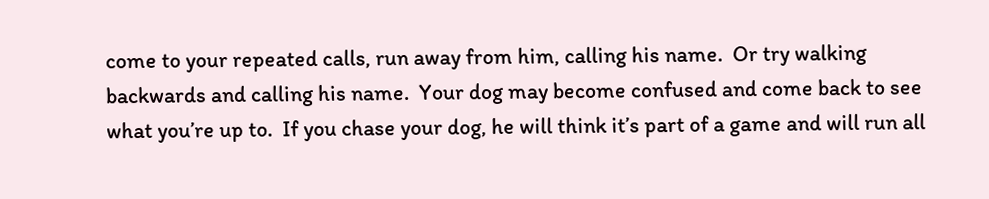come to your repeated calls, run away from him, calling his name.  Or try walking backwards and calling his name.  Your dog may become confused and come back to see what you’re up to.  If you chase your dog, he will think it’s part of a game and will run all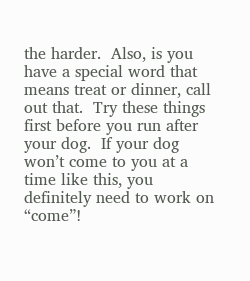the harder.  Also, is you have a special word that means treat or dinner, call out that.  Try these things first before you run after your dog.  If your dog won’t come to you at a time like this, you definitely need to work on “come”!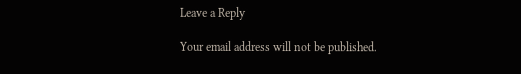Leave a Reply

Your email address will not be published.